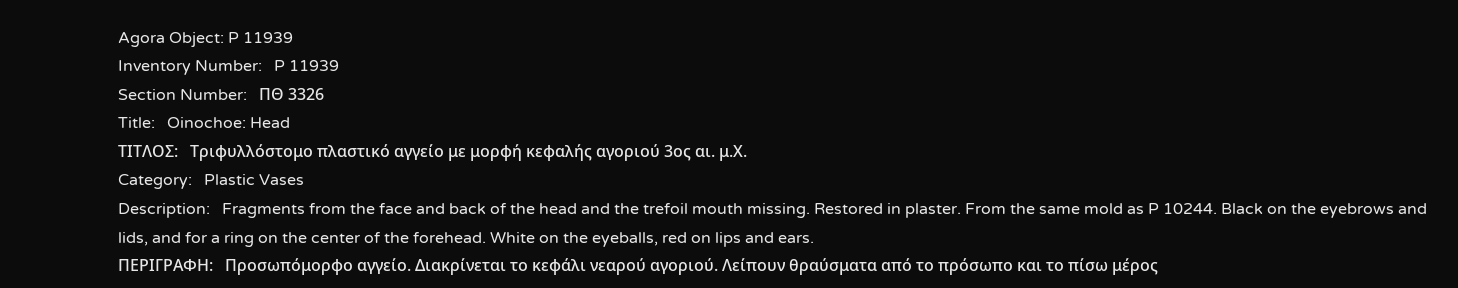Agora Object: P 11939
Inventory Number:   P 11939
Section Number:   ΠΘ 3326
Title:   Oinochoe: Head
ΤΙΤΛΟΣ:   Τριφυλλόστομο πλαστικό αγγείο με μορφή κεφαλής αγοριού 3ος αι. μ.Χ.
Category:   Plastic Vases
Description:   Fragments from the face and back of the head and the trefoil mouth missing. Restored in plaster. From the same mold as P 10244. Black on the eyebrows and lids, and for a ring on the center of the forehead. White on the eyeballs, red on lips and ears.
ΠΕΡΙΓΡΑΦΗ:   Προσωπόμορφο αγγείο. Διακρίνεται το κεφάλι νεαρού αγοριού. Λείπουν θραύσματα από το πρόσωπο και το πίσω μέρος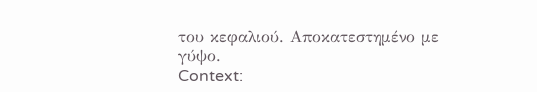του κεφαλιού. Αποκατεστημένο με γύψο.
Context: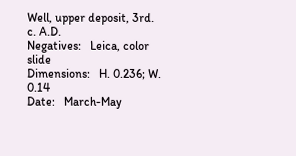Well, upper deposit, 3rd. c. A.D.
Negatives:   Leica, color slide
Dimensions:   H. 0.236; W. 0.14
Date:   March-May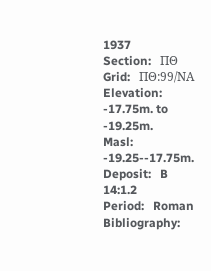1937
Section:   ΠΘ
Grid:   ΠΘ:99/ΝΑ
Elevation:   -17.75m. to -19.25m.
Masl:   -19.25--17.75m.
Deposit:   B 14:1.2
Period:   Roman
Bibliography: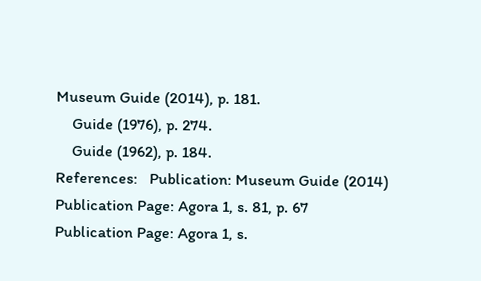Museum Guide (2014), p. 181.
    Guide (1976), p. 274.
    Guide (1962), p. 184.
References:   Publication: Museum Guide (2014)
Publication Page: Agora 1, s. 81, p. 67
Publication Page: Agora 1, s.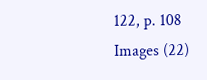122, p. 108
Images (22)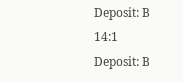Deposit: B 14:1
Deposit: B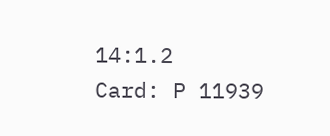14:1.2
Card: P 11939